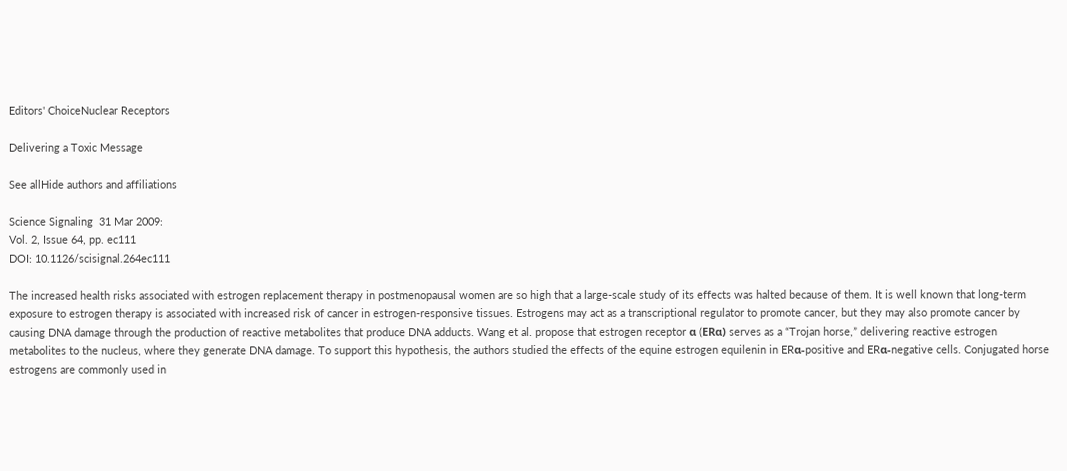Editors' ChoiceNuclear Receptors

Delivering a Toxic Message

See allHide authors and affiliations

Science Signaling  31 Mar 2009:
Vol. 2, Issue 64, pp. ec111
DOI: 10.1126/scisignal.264ec111

The increased health risks associated with estrogen replacement therapy in postmenopausal women are so high that a large-scale study of its effects was halted because of them. It is well known that long-term exposure to estrogen therapy is associated with increased risk of cancer in estrogen-responsive tissues. Estrogens may act as a transcriptional regulator to promote cancer, but they may also promote cancer by causing DNA damage through the production of reactive metabolites that produce DNA adducts. Wang et al. propose that estrogen receptor α (ERα) serves as a “Trojan horse,” delivering reactive estrogen metabolites to the nucleus, where they generate DNA damage. To support this hypothesis, the authors studied the effects of the equine estrogen equilenin in ERα-positive and ERα-negative cells. Conjugated horse estrogens are commonly used in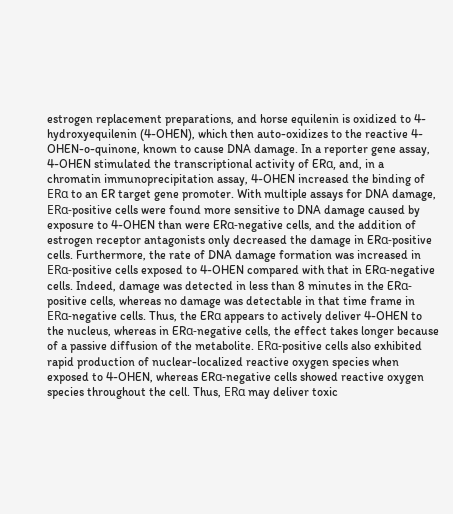estrogen replacement preparations, and horse equilenin is oxidized to 4-hydroxyequilenin (4-OHEN), which then auto-oxidizes to the reactive 4-OHEN-o-quinone, known to cause DNA damage. In a reporter gene assay, 4-OHEN stimulated the transcriptional activity of ERα, and, in a chromatin immunoprecipitation assay, 4-OHEN increased the binding of ERα to an ER target gene promoter. With multiple assays for DNA damage, ERα-positive cells were found more sensitive to DNA damage caused by exposure to 4-OHEN than were ERα-negative cells, and the addition of estrogen receptor antagonists only decreased the damage in ERα-positive cells. Furthermore, the rate of DNA damage formation was increased in ERα-positive cells exposed to 4-OHEN compared with that in ERα-negative cells. Indeed, damage was detected in less than 8 minutes in the ERα-positive cells, whereas no damage was detectable in that time frame in ERα-negative cells. Thus, the ERα appears to actively deliver 4-OHEN to the nucleus, whereas in ERα-negative cells, the effect takes longer because of a passive diffusion of the metabolite. ERα-positive cells also exhibited rapid production of nuclear-localized reactive oxygen species when exposed to 4-OHEN, whereas ERα-negative cells showed reactive oxygen species throughout the cell. Thus, ERα may deliver toxic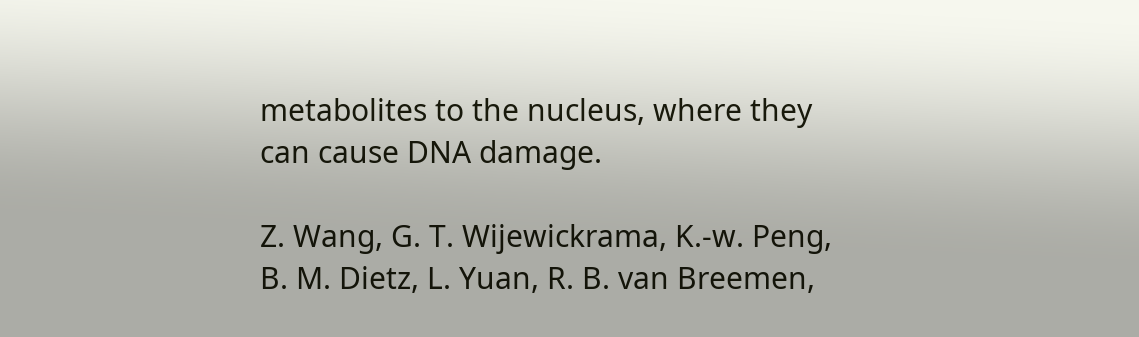metabolites to the nucleus, where they can cause DNA damage.

Z. Wang, G. T. Wijewickrama, K.-w. Peng, B. M. Dietz, L. Yuan, R. B. van Breemen,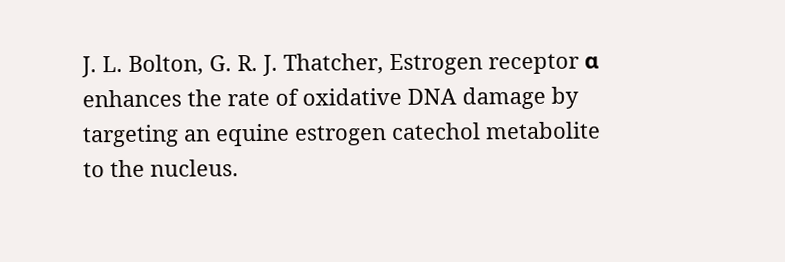J. L. Bolton, G. R. J. Thatcher, Estrogen receptor α enhances the rate of oxidative DNA damage by targeting an equine estrogen catechol metabolite to the nucleus.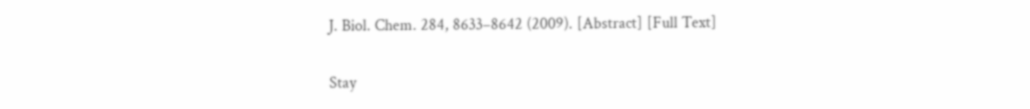J. Biol. Chem. 284, 8633–8642 (2009). [Abstract] [Full Text]

Stay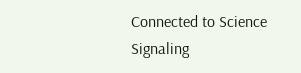Connected to Science Signaling